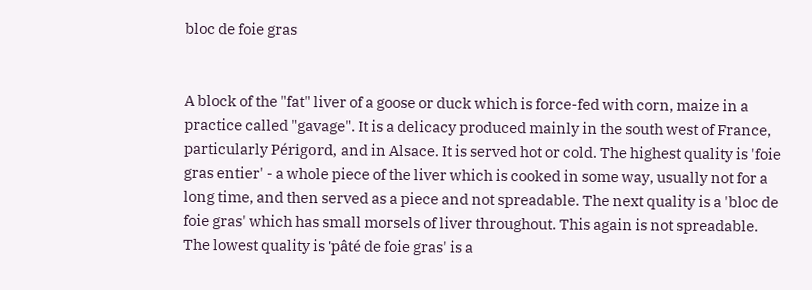bloc de foie gras


A block of the "fat" liver of a goose or duck which is force-fed with corn, maize in a practice called "gavage". It is a delicacy produced mainly in the south west of France, particularly Périgord, and in Alsace. It is served hot or cold. The highest quality is 'foie gras entier' - a whole piece of the liver which is cooked in some way, usually not for a long time, and then served as a piece and not spreadable. The next quality is a 'bloc de foie gras' which has small morsels of liver throughout. This again is not spreadable. The lowest quality is 'pâté de foie gras' is a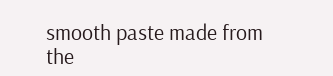smooth paste made from the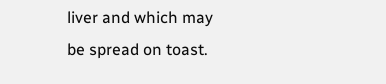liver and which may be spread on toast.